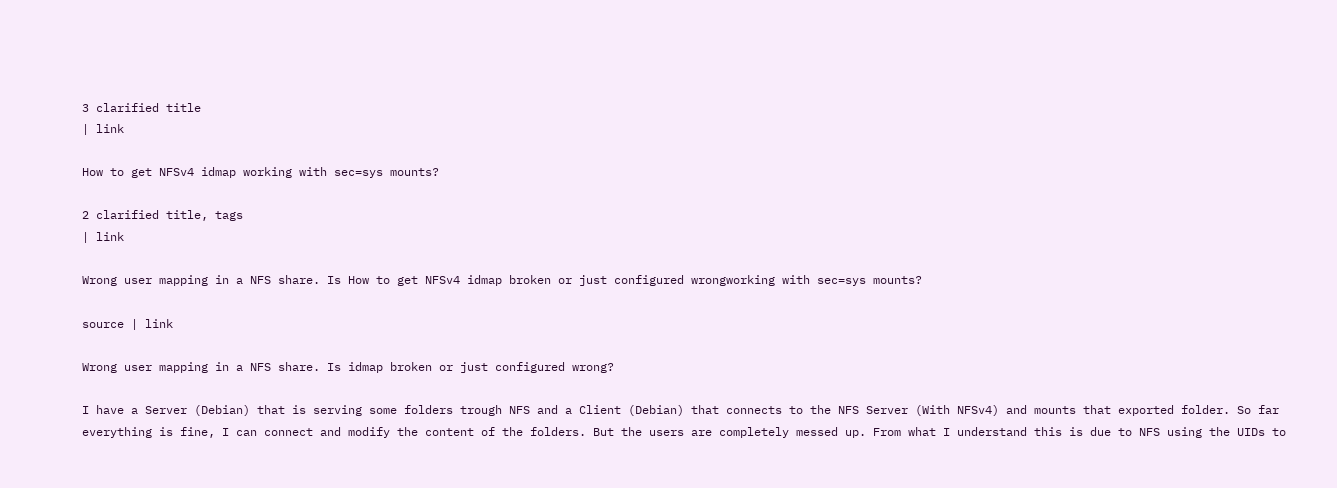3 clarified title
| link

How to get NFSv4 idmap working with sec=sys mounts?

2 clarified title, tags
| link

Wrong user mapping in a NFS share. Is How to get NFSv4 idmap broken or just configured wrongworking with sec=sys mounts?

source | link

Wrong user mapping in a NFS share. Is idmap broken or just configured wrong?

I have a Server (Debian) that is serving some folders trough NFS and a Client (Debian) that connects to the NFS Server (With NFSv4) and mounts that exported folder. So far everything is fine, I can connect and modify the content of the folders. But the users are completely messed up. From what I understand this is due to NFS using the UIDs to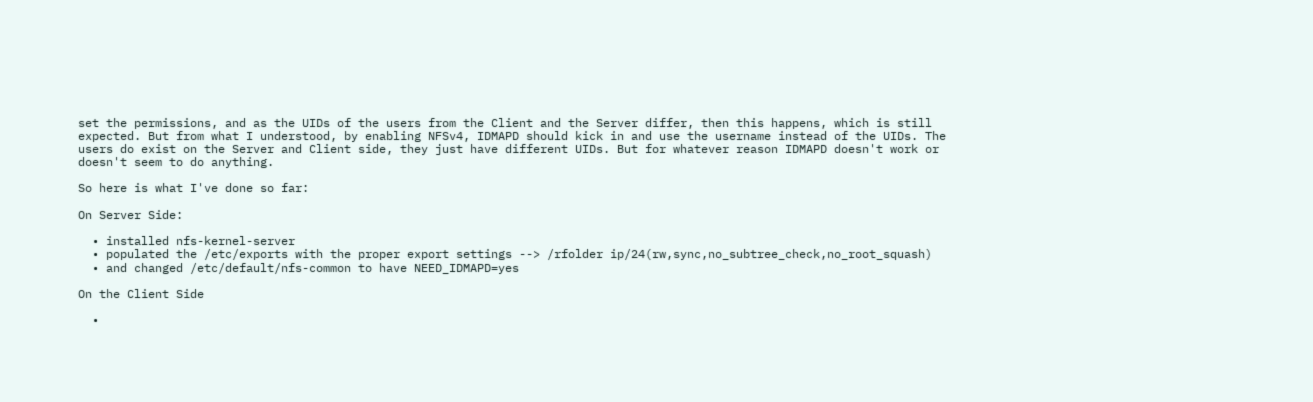set the permissions, and as the UIDs of the users from the Client and the Server differ, then this happens, which is still expected. But from what I understood, by enabling NFSv4, IDMAPD should kick in and use the username instead of the UIDs. The users do exist on the Server and Client side, they just have different UIDs. But for whatever reason IDMAPD doesn't work or doesn't seem to do anything.

So here is what I've done so far:

On Server Side:

  • installed nfs-kernel-server
  • populated the /etc/exports with the proper export settings --> /rfolder ip/24(rw,sync,no_subtree_check,no_root_squash)
  • and changed /etc/default/nfs-common to have NEED_IDMAPD=yes

On the Client Side

  •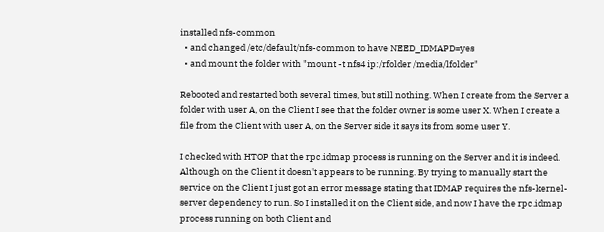installed nfs-common
  • and changed /etc/default/nfs-common to have NEED_IDMAPD=yes
  • and mount the folder with "mount -t nfs4 ip:/rfolder /media/lfolder"

Rebooted and restarted both several times, but still nothing. When I create from the Server a folder with user A, on the Client I see that the folder owner is some user X. When I create a file from the Client with user A, on the Server side it says its from some user Y.

I checked with HTOP that the rpc.idmap process is running on the Server and it is indeed. Although on the Client it doesn't appears to be running. By trying to manually start the service on the Client I just got an error message stating that IDMAP requires the nfs-kernel-server dependency to run. So I installed it on the Client side, and now I have the rpc.idmap process running on both Client and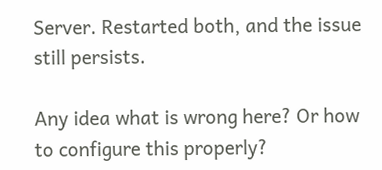Server. Restarted both, and the issue still persists.

Any idea what is wrong here? Or how to configure this properly?